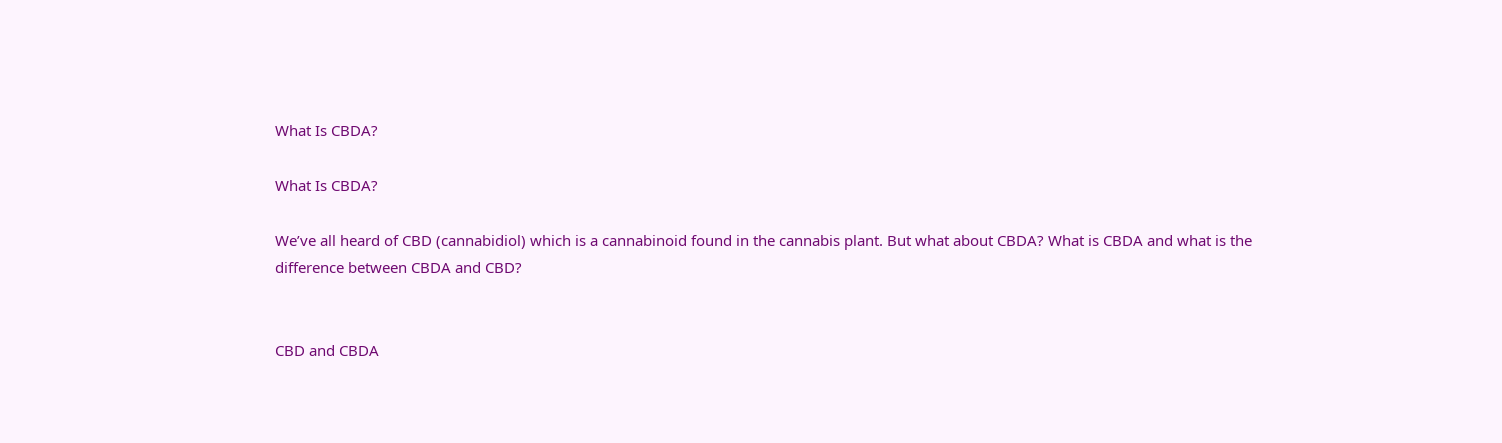What Is CBDA?

What Is CBDA?

We’ve all heard of CBD (cannabidiol) which is a cannabinoid found in the cannabis plant. But what about CBDA? What is CBDA and what is the difference between CBDA and CBD?


CBD and CBDA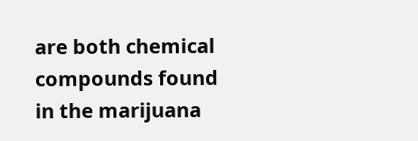are both chemical compounds found in the marijuana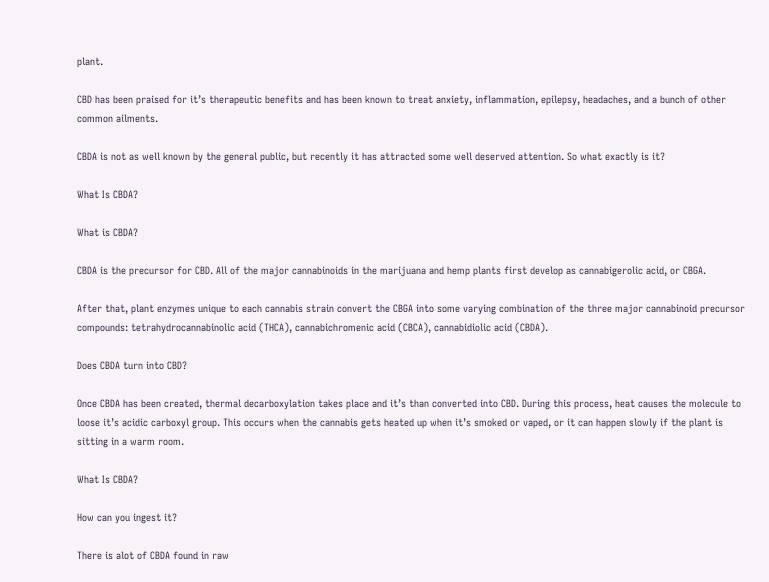plant.

CBD has been praised for it’s therapeutic benefits and has been known to treat anxiety, inflammation, epilepsy, headaches, and a bunch of other common ailments.

CBDA is not as well known by the general public, but recently it has attracted some well deserved attention. So what exactly is it?

What Is CBDA?

What is CBDA?

CBDA is the precursor for CBD. All of the major cannabinoids in the marijuana and hemp plants first develop as cannabigerolic acid, or CBGA.

After that, plant enzymes unique to each cannabis strain convert the CBGA into some varying combination of the three major cannabinoid precursor compounds: tetrahydrocannabinolic acid (THCA), cannabichromenic acid (CBCA), cannabidiolic acid (CBDA).

Does CBDA turn into CBD?

Once CBDA has been created, thermal decarboxylation takes place and it’s than converted into CBD. During this process, heat causes the molecule to loose it’s acidic carboxyl group. This occurs when the cannabis gets heated up when it’s smoked or vaped, or it can happen slowly if the plant is sitting in a warm room.

What Is CBDA?

How can you ingest it?

There is alot of CBDA found in raw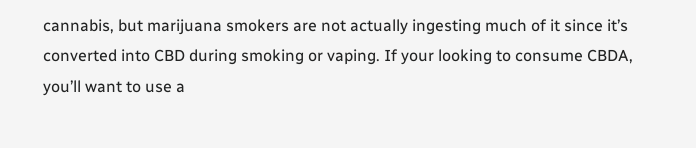cannabis, but marijuana smokers are not actually ingesting much of it since it’s converted into CBD during smoking or vaping. If your looking to consume CBDA, you’ll want to use a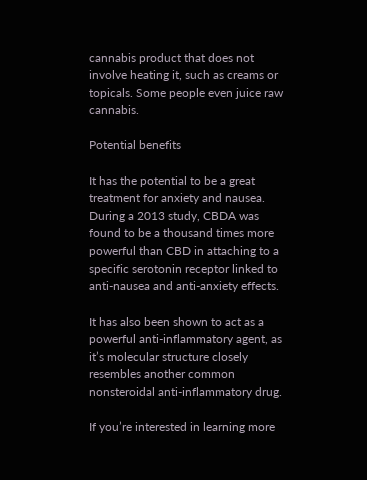cannabis product that does not involve heating it, such as creams or topicals. Some people even juice raw cannabis.

Potential benefits

It has the potential to be a great treatment for anxiety and nausea. During a 2013 study, CBDA was found to be a thousand times more powerful than CBD in attaching to a specific serotonin receptor linked to anti-nausea and anti-anxiety effects.

It has also been shown to act as a powerful anti-inflammatory agent, as it’s molecular structure closely resembles another common nonsteroidal anti-inflammatory drug.

If you’re interested in learning more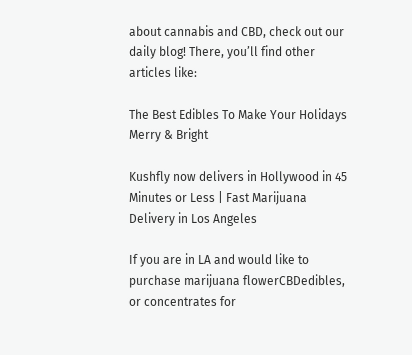about cannabis and CBD, check out our daily blog! There, you’ll find other articles like:

The Best Edibles To Make Your Holidays Merry & Bright

Kushfly now delivers in Hollywood in 45 Minutes or Less | Fast Marijuana Delivery in Los Angeles

If you are in LA and would like to purchase marijuana flowerCBDedibles, or concentrates for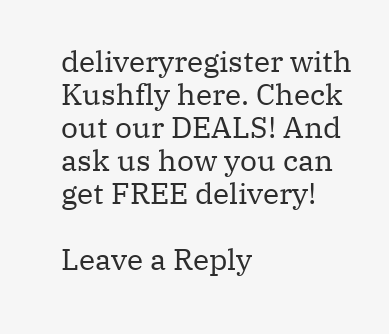deliveryregister with Kushfly here. Check out our DEALS! And ask us how you can get FREE delivery!

Leave a Reply